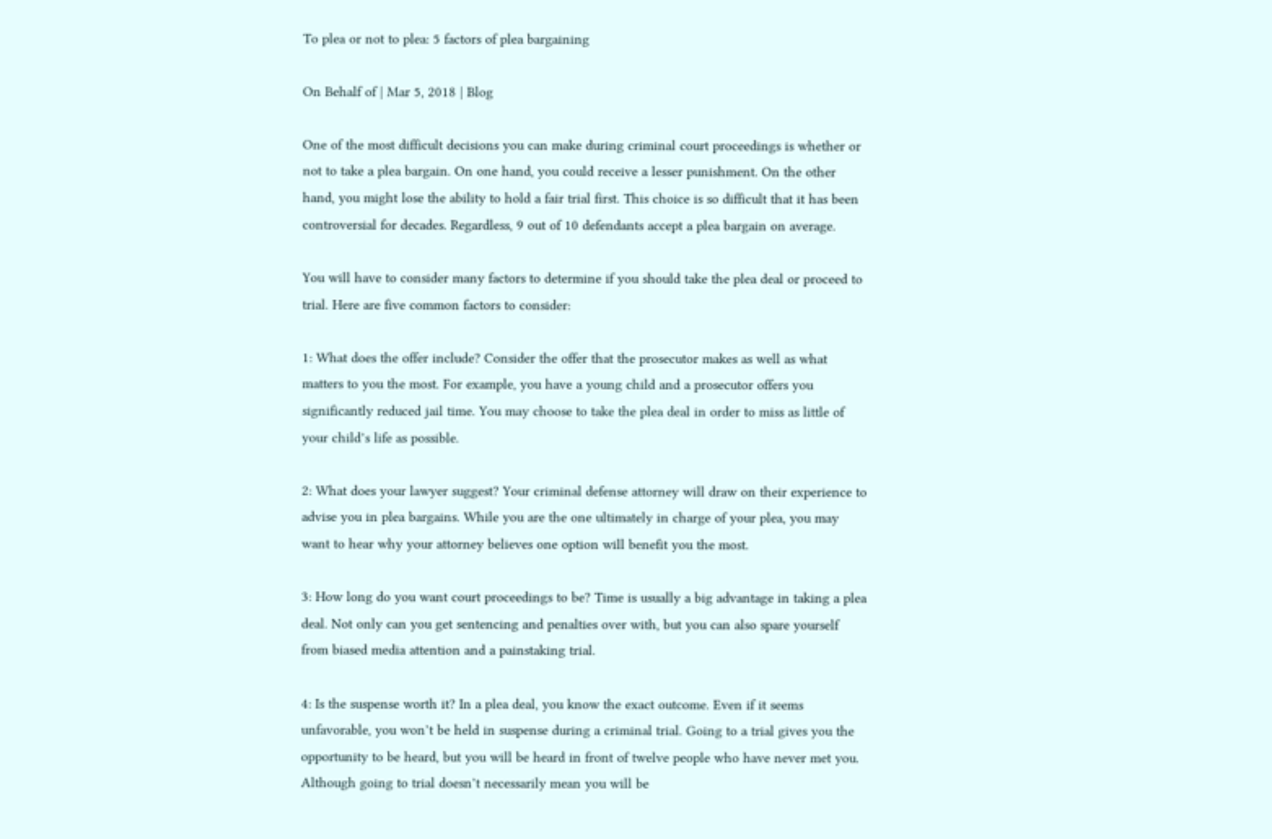To plea or not to plea: 5 factors of plea bargaining

On Behalf of | Mar 5, 2018 | Blog

One of the most difficult decisions you can make during criminal court proceedings is whether or not to take a plea bargain. On one hand, you could receive a lesser punishment. On the other hand, you might lose the ability to hold a fair trial first. This choice is so difficult that it has been controversial for decades. Regardless, 9 out of 10 defendants accept a plea bargain on average.

You will have to consider many factors to determine if you should take the plea deal or proceed to trial. Here are five common factors to consider:

1: What does the offer include? Consider the offer that the prosecutor makes as well as what matters to you the most. For example, you have a young child and a prosecutor offers you significantly reduced jail time. You may choose to take the plea deal in order to miss as little of your child’s life as possible.

2: What does your lawyer suggest? Your criminal defense attorney will draw on their experience to advise you in plea bargains. While you are the one ultimately in charge of your plea, you may want to hear why your attorney believes one option will benefit you the most.

3: How long do you want court proceedings to be? Time is usually a big advantage in taking a plea deal. Not only can you get sentencing and penalties over with, but you can also spare yourself from biased media attention and a painstaking trial.

4: Is the suspense worth it? In a plea deal, you know the exact outcome. Even if it seems unfavorable, you won’t be held in suspense during a criminal trial. Going to a trial gives you the opportunity to be heard, but you will be heard in front of twelve people who have never met you. Although going to trial doesn’t necessarily mean you will be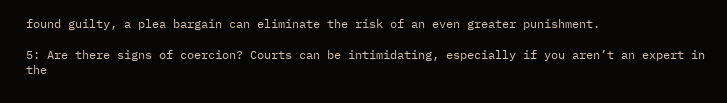found guilty, a plea bargain can eliminate the risk of an even greater punishment.

5: Are there signs of coercion? Courts can be intimidating, especially if you aren’t an expert in the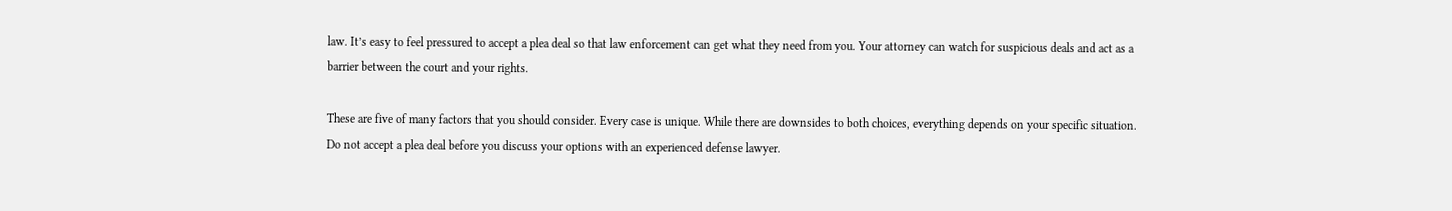law. It’s easy to feel pressured to accept a plea deal so that law enforcement can get what they need from you. Your attorney can watch for suspicious deals and act as a barrier between the court and your rights.

These are five of many factors that you should consider. Every case is unique. While there are downsides to both choices, everything depends on your specific situation. Do not accept a plea deal before you discuss your options with an experienced defense lawyer.